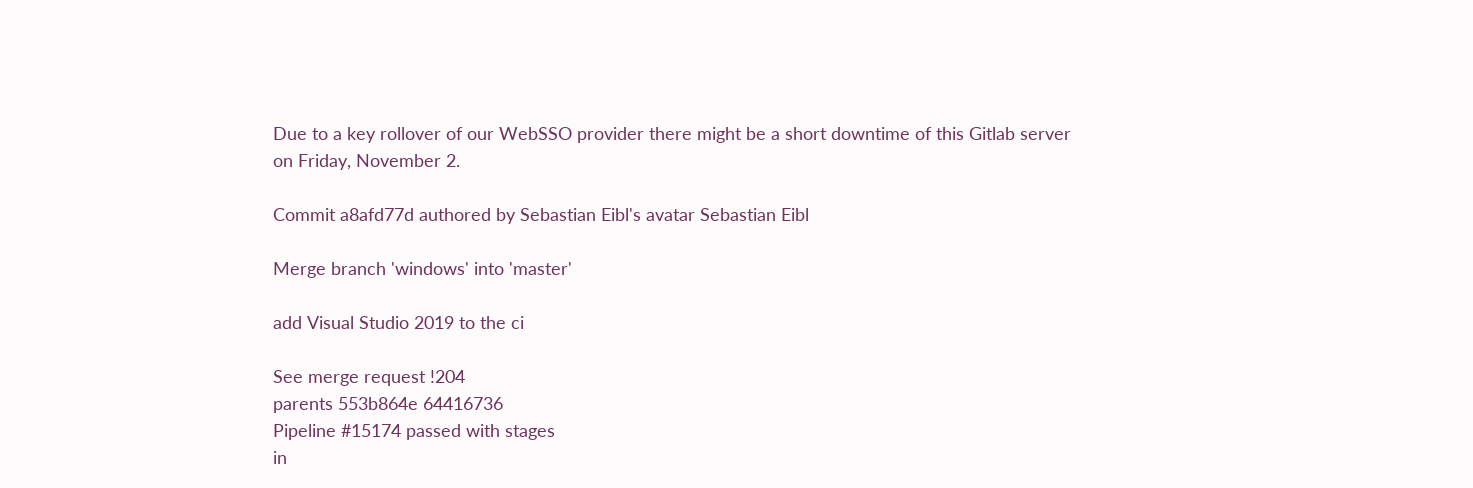Due to a key rollover of our WebSSO provider there might be a short downtime of this Gitlab server on Friday, November 2.

Commit a8afd77d authored by Sebastian Eibl's avatar Sebastian Eibl

Merge branch 'windows' into 'master'

add Visual Studio 2019 to the ci

See merge request !204
parents 553b864e 64416736
Pipeline #15174 passed with stages
in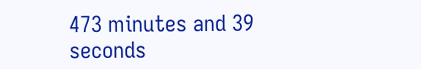473 minutes and 39 seconds